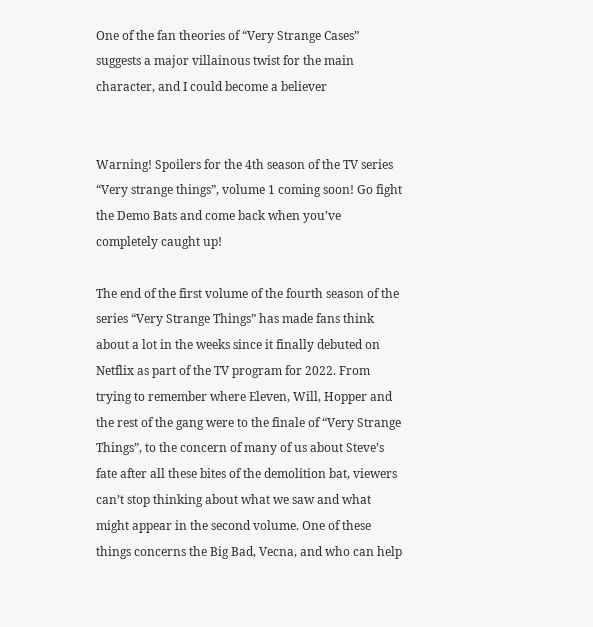One of the fan theories of “Very Strange Cases” suggests a major villainous twist for the main character, and I could become a believer


Warning! Spoilers for the 4th season of the TV series “Very strange things”, volume 1 coming soon! Go fight the Demo Bats and come back when you’ve completely caught up!

The end of the first volume of the fourth season of the series “Very Strange Things” has made fans think about a lot in the weeks since it finally debuted on Netflix as part of the TV program for 2022. From trying to remember where Eleven, Will, Hopper and the rest of the gang were to the finale of “Very Strange Things”, to the concern of many of us about Steve’s fate after all these bites of the demolition bat, viewers can’t stop thinking about what we saw and what might appear in the second volume. One of these things concerns the Big Bad, Vecna, and who can help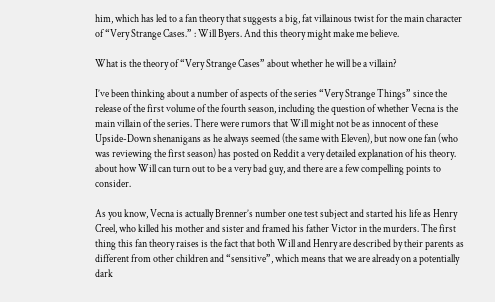him, which has led to a fan theory that suggests a big, fat villainous twist for the main character of “Very Strange Cases.” : Will Byers. And this theory might make me believe.

What is the theory of “Very Strange Cases” about whether he will be a villain?

I’ve been thinking about a number of aspects of the series “Very Strange Things” since the release of the first volume of the fourth season, including the question of whether Vecna is the main villain of the series. There were rumors that Will might not be as innocent of these Upside-Down shenanigans as he always seemed (the same with Eleven), but now one fan (who was reviewing the first season) has posted on Reddit a very detailed explanation of his theory. about how Will can turn out to be a very bad guy, and there are a few compelling points to consider.

As you know, Vecna is actually Brenner’s number one test subject and started his life as Henry Creel, who killed his mother and sister and framed his father Victor in the murders. The first thing this fan theory raises is the fact that both Will and Henry are described by their parents as different from other children and “sensitive”, which means that we are already on a potentially dark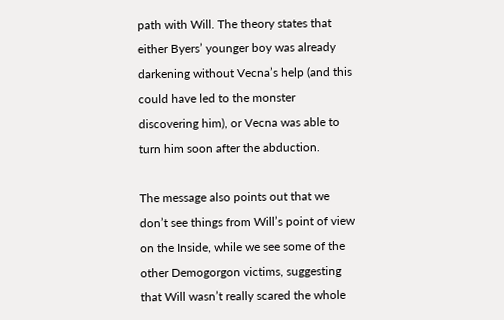path with Will. The theory states that either Byers’ younger boy was already darkening without Vecna’s help (and this could have led to the monster discovering him), or Vecna was able to turn him soon after the abduction.

The message also points out that we don’t see things from Will’s point of view on the Inside, while we see some of the other Demogorgon victims, suggesting that Will wasn’t really scared the whole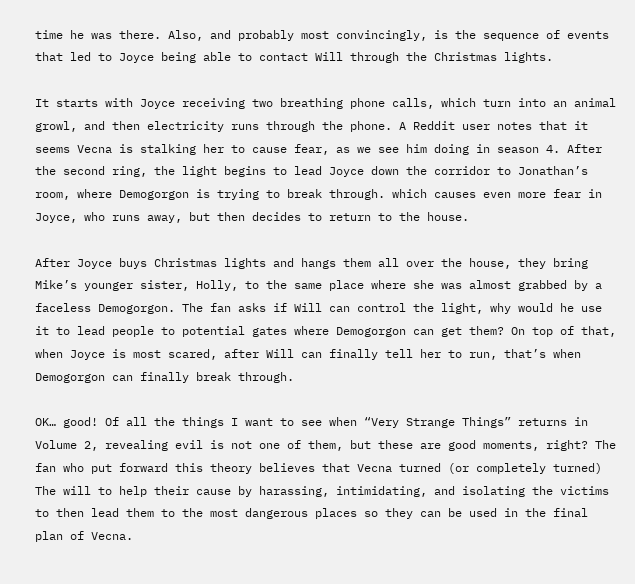time he was there. Also, and probably most convincingly, is the sequence of events that led to Joyce being able to contact Will through the Christmas lights.

It starts with Joyce receiving two breathing phone calls, which turn into an animal growl, and then electricity runs through the phone. A Reddit user notes that it seems Vecna is stalking her to cause fear, as we see him doing in season 4. After the second ring, the light begins to lead Joyce down the corridor to Jonathan’s room, where Demogorgon is trying to break through. which causes even more fear in Joyce, who runs away, but then decides to return to the house.

After Joyce buys Christmas lights and hangs them all over the house, they bring Mike’s younger sister, Holly, to the same place where she was almost grabbed by a faceless Demogorgon. The fan asks if Will can control the light, why would he use it to lead people to potential gates where Demogorgon can get them? On top of that, when Joyce is most scared, after Will can finally tell her to run, that’s when Demogorgon can finally break through.

OK… good! Of all the things I want to see when “Very Strange Things” returns in Volume 2, revealing evil is not one of them, but these are good moments, right? The fan who put forward this theory believes that Vecna turned (or completely turned) The will to help their cause by harassing, intimidating, and isolating the victims to then lead them to the most dangerous places so they can be used in the final plan of Vecna.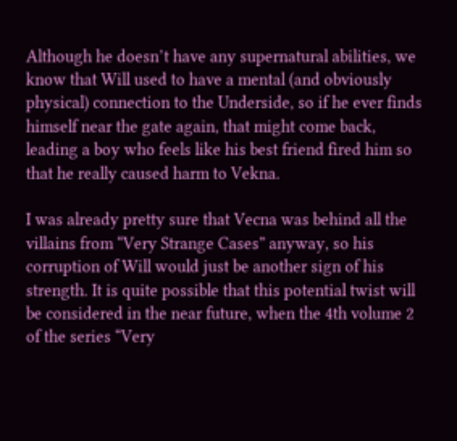Although he doesn’t have any supernatural abilities, we know that Will used to have a mental (and obviously physical) connection to the Underside, so if he ever finds himself near the gate again, that might come back, leading a boy who feels like his best friend fired him so that he really caused harm to Vekna.

I was already pretty sure that Vecna was behind all the villains from “Very Strange Cases” anyway, so his corruption of Will would just be another sign of his strength. It is quite possible that this potential twist will be considered in the near future, when the 4th volume 2 of the series “Very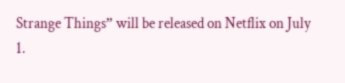Strange Things” will be released on Netflix on July 1.